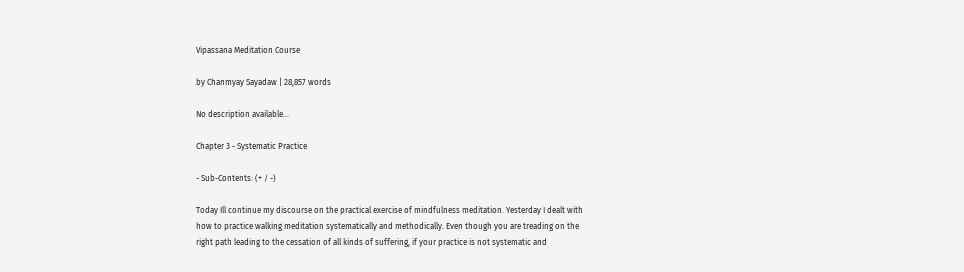Vipassana Meditation Course

by Chanmyay Sayadaw | 28,857 words

No description available...

Chapter 3 - Systematic Practice

- Sub-Contents: (+ / -)

Today Ill continue my discourse on the practical exercise of mindfulness meditation. Yesterday I dealt with how to practice walking meditation systematically and methodically. Even though you are treading on the right path leading to the cessation of all kinds of suffering, if your practice is not systematic and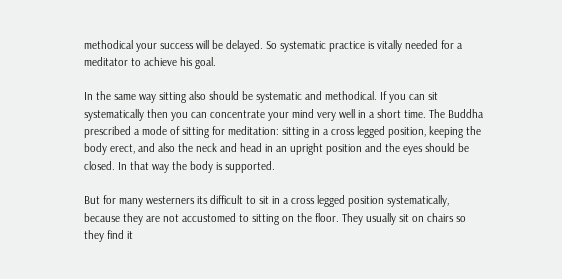methodical your success will be delayed. So systematic practice is vitally needed for a meditator to achieve his goal.

In the same way sitting also should be systematic and methodical. If you can sit systematically then you can concentrate your mind very well in a short time. The Buddha prescribed a mode of sitting for meditation: sitting in a cross legged position, keeping the body erect, and also the neck and head in an upright position and the eyes should be closed. In that way the body is supported.

But for many westerners its difficult to sit in a cross legged position systematically, because they are not accustomed to sitting on the floor. They usually sit on chairs so they find it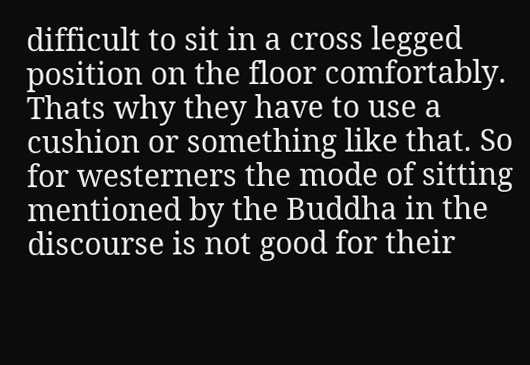difficult to sit in a cross legged position on the floor comfortably. Thats why they have to use a cushion or something like that. So for westerners the mode of sitting mentioned by the Buddha in the discourse is not good for their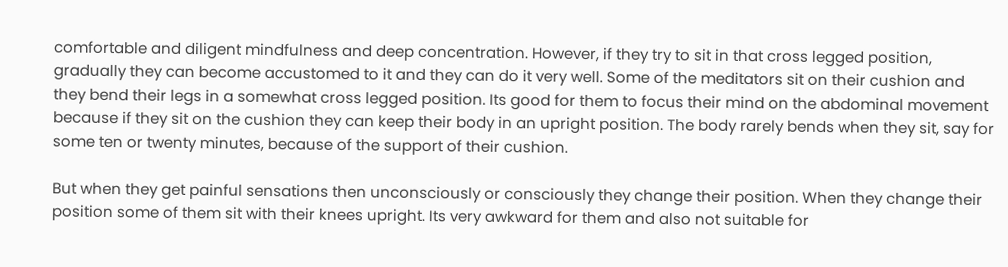comfortable and diligent mindfulness and deep concentration. However, if they try to sit in that cross legged position, gradually they can become accustomed to it and they can do it very well. Some of the meditators sit on their cushion and they bend their legs in a somewhat cross legged position. Its good for them to focus their mind on the abdominal movement because if they sit on the cushion they can keep their body in an upright position. The body rarely bends when they sit, say for some ten or twenty minutes, because of the support of their cushion.

But when they get painful sensations then unconsciously or consciously they change their position. When they change their position some of them sit with their knees upright. Its very awkward for them and also not suitable for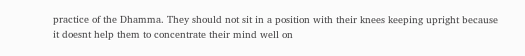practice of the Dhamma. They should not sit in a position with their knees keeping upright because it doesnt help them to concentrate their mind well on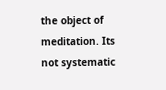the object of meditation. Its not systematic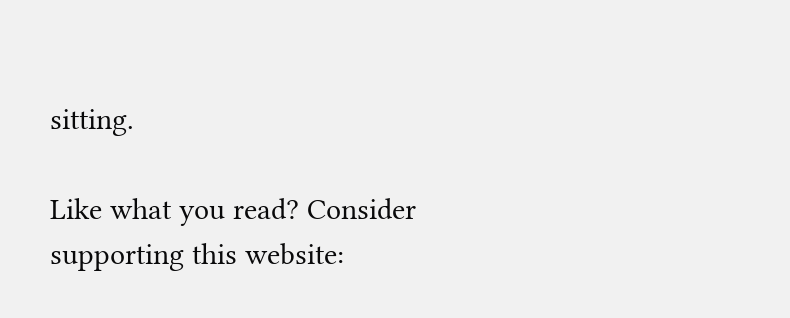sitting.

Like what you read? Consider supporting this website: